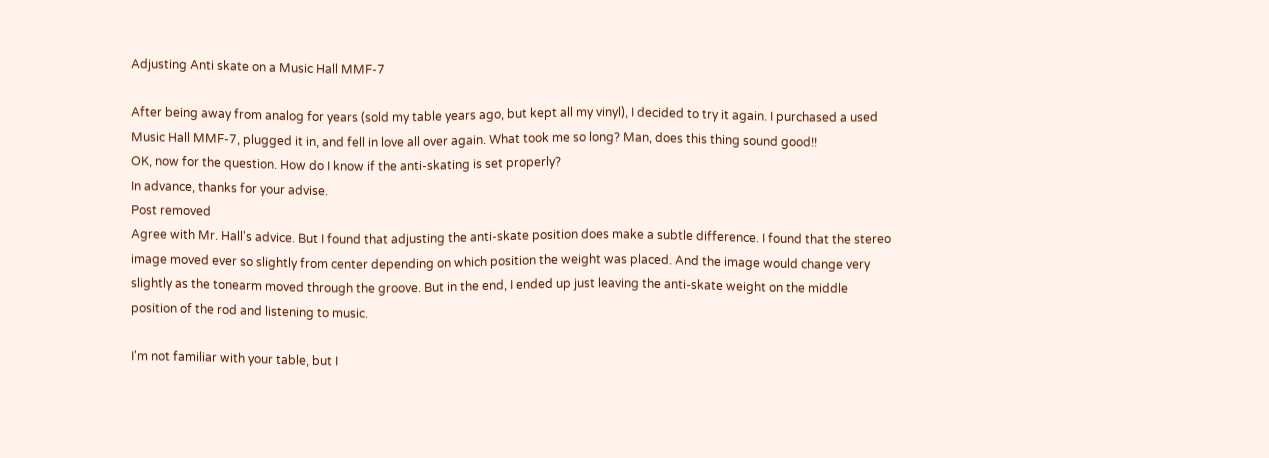Adjusting Anti skate on a Music Hall MMF-7

After being away from analog for years (sold my table years ago, but kept all my vinyl), I decided to try it again. I purchased a used Music Hall MMF-7, plugged it in, and fell in love all over again. What took me so long? Man, does this thing sound good!!
OK, now for the question. How do I know if the anti-skating is set properly?
In advance, thanks for your advise.
Post removed
Agree with Mr. Hall's advice. But I found that adjusting the anti-skate position does make a subtle difference. I found that the stereo image moved ever so slightly from center depending on which position the weight was placed. And the image would change very slightly as the tonearm moved through the groove. But in the end, I ended up just leaving the anti-skate weight on the middle position of the rod and listening to music.

I'm not familiar with your table, but I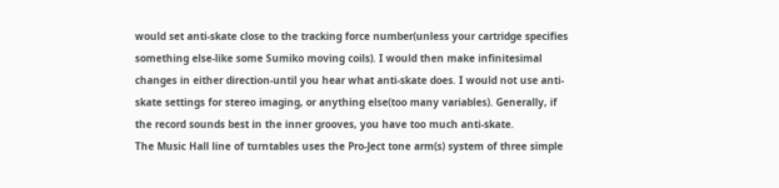would set anti-skate close to the tracking force number(unless your cartridge specifies something else-like some Sumiko moving coils). I would then make infinitesimal changes in either direction-until you hear what anti-skate does. I would not use anti-skate settings for stereo imaging, or anything else(too many variables). Generally, if the record sounds best in the inner grooves, you have too much anti-skate.
The Music Hall line of turntables uses the Pro-Ject tone arm(s) system of three simple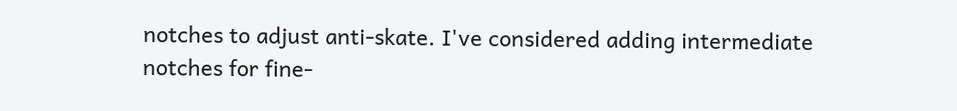notches to adjust anti-skate. I've considered adding intermediate notches for fine-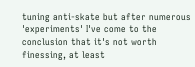tuning anti-skate but after numerous 'experiments' I've come to the conclusion that it's not worth finessing, at least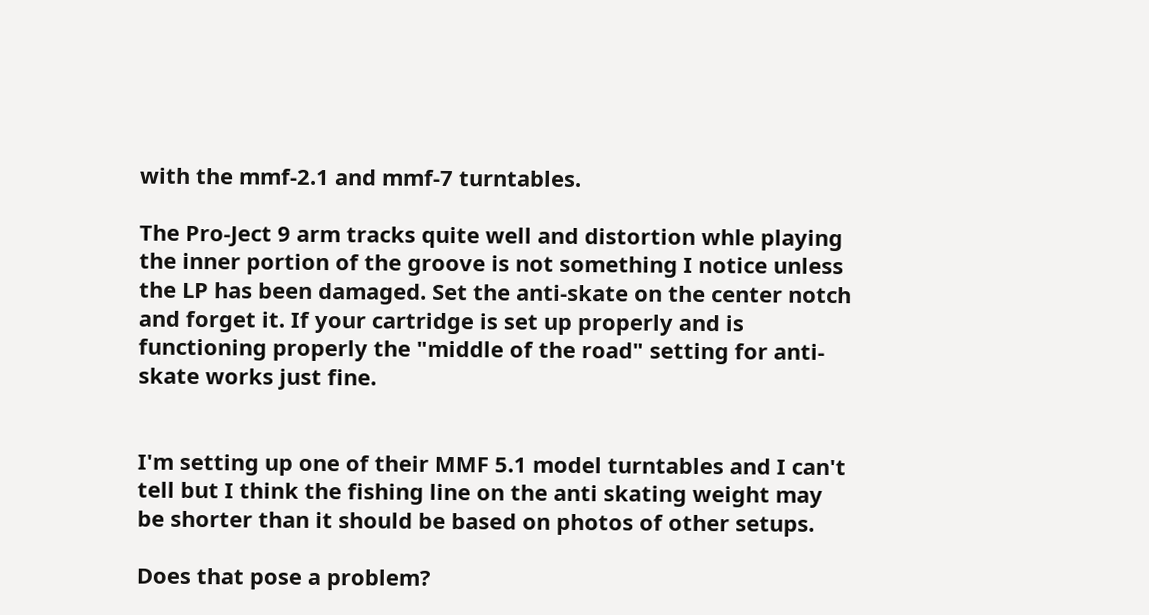with the mmf-2.1 and mmf-7 turntables.

The Pro-Ject 9 arm tracks quite well and distortion whle playing the inner portion of the groove is not something I notice unless the LP has been damaged. Set the anti-skate on the center notch and forget it. If your cartridge is set up properly and is functioning properly the "middle of the road" setting for anti-skate works just fine.


I'm setting up one of their MMF 5.1 model turntables and I can't tell but I think the fishing line on the anti skating weight may be shorter than it should be based on photos of other setups.

Does that pose a problem?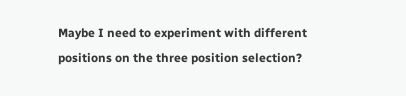Maybe I need to experiment with different positions on the three position selection?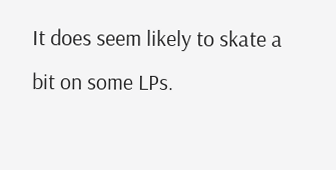It does seem likely to skate a bit on some LPs.